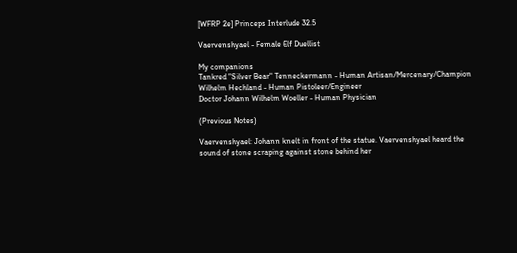[WFRP 2e] Princeps Interlude 32.5

Vaervenshyael - Female Elf Duellist

My companions
Tankred "Silver Bear" Tenneckermann - Human Artisan/Mercenary/Champion
Wilhelm Hechland - Human Pistoleer/Engineer
Doctor Johann Wilhelm Woeller - Human Physician

(Previous Notes)

Vaervenshyael: Johann knelt in front of the statue. Vaervenshyael heard the sound of stone scraping against stone behind her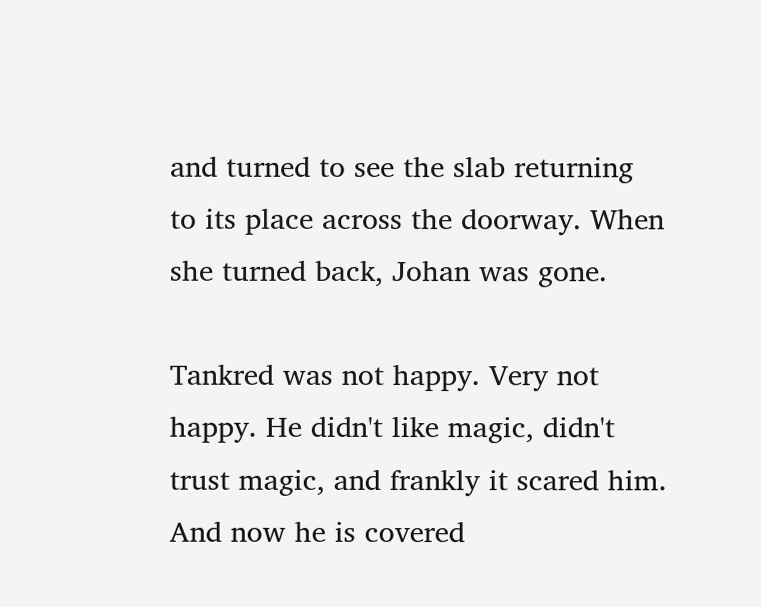and turned to see the slab returning to its place across the doorway. When she turned back, Johan was gone.

Tankred was not happy. Very not happy. He didn't like magic, didn't trust magic, and frankly it scared him. And now he is covered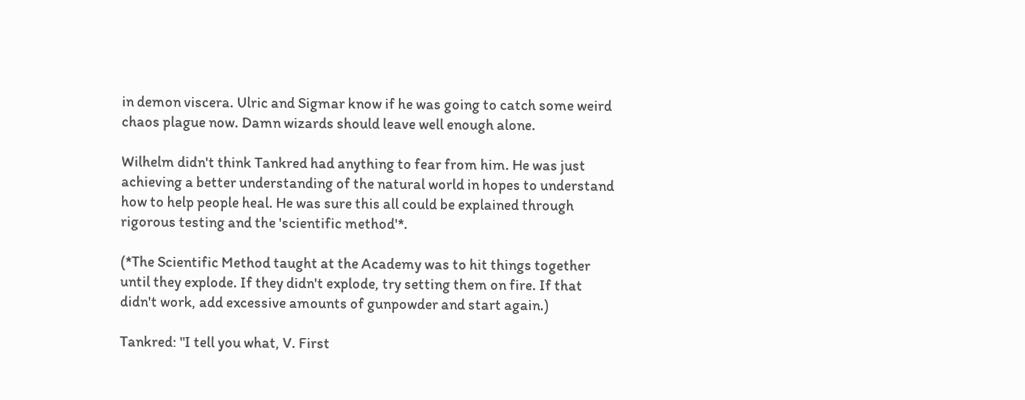in demon viscera. Ulric and Sigmar know if he was going to catch some weird chaos plague now. Damn wizards should leave well enough alone.

Wilhelm didn't think Tankred had anything to fear from him. He was just achieving a better understanding of the natural world in hopes to understand how to help people heal. He was sure this all could be explained through rigorous testing and the 'scientific method'*.

(*The Scientific Method taught at the Academy was to hit things together until they explode. If they didn't explode, try setting them on fire. If that didn't work, add excessive amounts of gunpowder and start again.)

Tankred: "I tell you what, V. First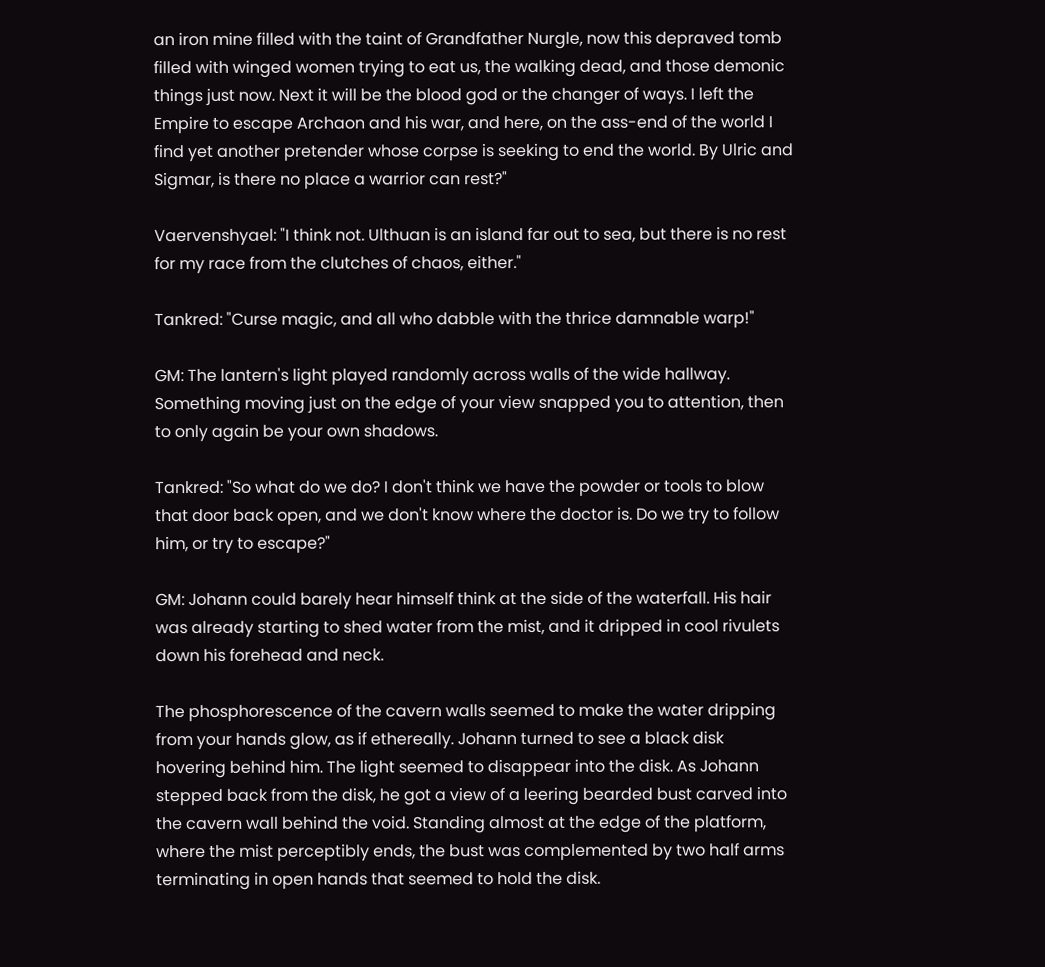an iron mine filled with the taint of Grandfather Nurgle, now this depraved tomb filled with winged women trying to eat us, the walking dead, and those demonic things just now. Next it will be the blood god or the changer of ways. I left the Empire to escape Archaon and his war, and here, on the ass-end of the world I find yet another pretender whose corpse is seeking to end the world. By Ulric and Sigmar, is there no place a warrior can rest?"

Vaervenshyael: "I think not. Ulthuan is an island far out to sea, but there is no rest for my race from the clutches of chaos, either."

Tankred: "Curse magic, and all who dabble with the thrice damnable warp!"

GM: The lantern's light played randomly across walls of the wide hallway. Something moving just on the edge of your view snapped you to attention, then to only again be your own shadows.

Tankred: "So what do we do? I don't think we have the powder or tools to blow that door back open, and we don't know where the doctor is. Do we try to follow him, or try to escape?"

GM: Johann could barely hear himself think at the side of the waterfall. His hair was already starting to shed water from the mist, and it dripped in cool rivulets down his forehead and neck.

The phosphorescence of the cavern walls seemed to make the water dripping from your hands glow, as if ethereally. Johann turned to see a black disk hovering behind him. The light seemed to disappear into the disk. As Johann stepped back from the disk, he got a view of a leering bearded bust carved into the cavern wall behind the void. Standing almost at the edge of the platform, where the mist perceptibly ends, the bust was complemented by two half arms terminating in open hands that seemed to hold the disk.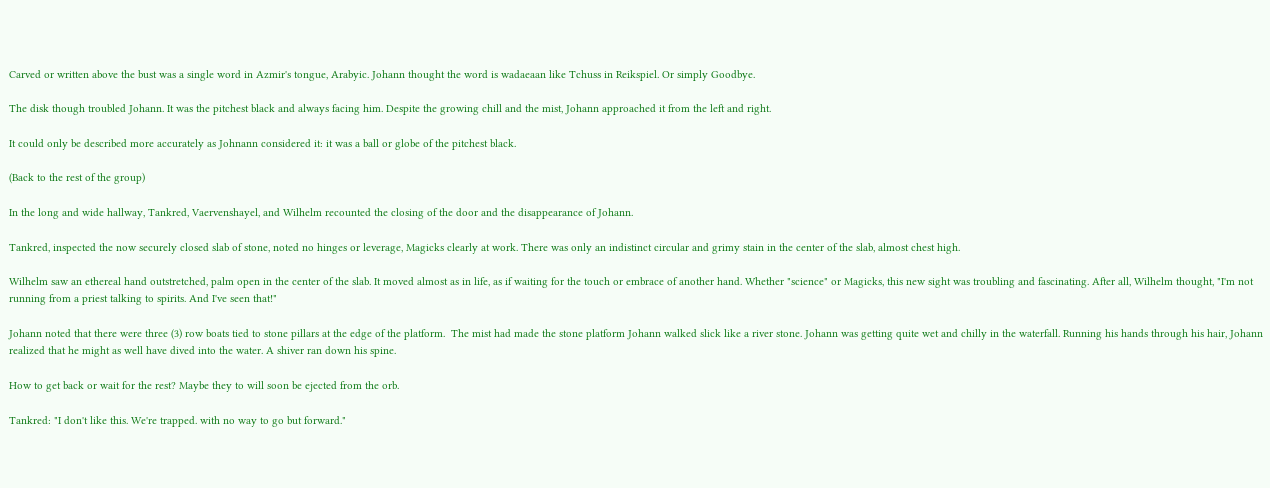Carved or written above the bust was a single word in Azmir's tongue, Arabyic. Johann thought the word is wadaeaan like Tchuss in Reikspiel. Or simply Goodbye.

The disk though troubled Johann. It was the pitchest black and always facing him. Despite the growing chill and the mist, Johann approached it from the left and right.

It could only be described more accurately as Johnann considered it: it was a ball or globe of the pitchest black.

(Back to the rest of the group)

In the long and wide hallway, Tankred, Vaervenshayel, and Wilhelm recounted the closing of the door and the disappearance of Johann.

Tankred, inspected the now securely closed slab of stone, noted no hinges or leverage, Magicks clearly at work. There was only an indistinct circular and grimy stain in the center of the slab, almost chest high.

Wilhelm saw an ethereal hand outstretched, palm open in the center of the slab. It moved almost as in life, as if waiting for the touch or embrace of another hand. Whether "science" or Magicks, this new sight was troubling and fascinating. After all, Wilhelm thought, "I'm not running from a priest talking to spirits. And I've seen that!"

Johann noted that there were three (3) row boats tied to stone pillars at the edge of the platform.  The mist had made the stone platform Johann walked slick like a river stone. Johann was getting quite wet and chilly in the waterfall. Running his hands through his hair, Johann realized that he might as well have dived into the water. A shiver ran down his spine.

How to get back or wait for the rest? Maybe they to will soon be ejected from the orb.

Tankred: "I don't like this. We're trapped. with no way to go but forward."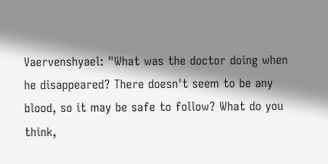Vaervenshyael: "What was the doctor doing when he disappeared? There doesn't seem to be any blood, so it may be safe to follow? What do you think,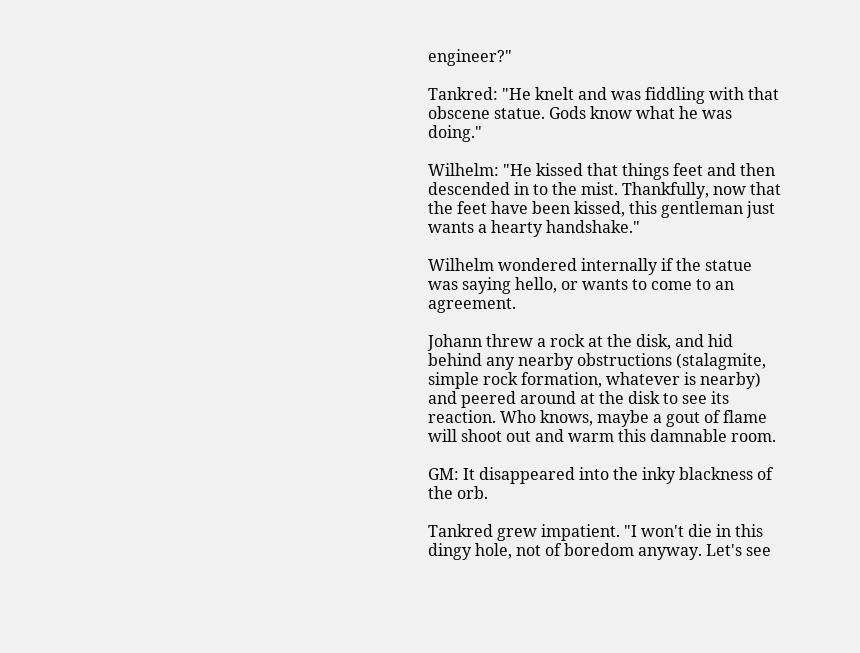engineer?"

Tankred: "He knelt and was fiddling with that obscene statue. Gods know what he was doing."

Wilhelm: "He kissed that things feet and then descended in to the mist. Thankfully, now that the feet have been kissed, this gentleman just wants a hearty handshake."

Wilhelm wondered internally if the statue was saying hello, or wants to come to an agreement.

Johann threw a rock at the disk, and hid behind any nearby obstructions (stalagmite, simple rock formation, whatever is nearby) and peered around at the disk to see its reaction. Who knows, maybe a gout of flame will shoot out and warm this damnable room.

GM: It disappeared into the inky blackness of the orb.

Tankred grew impatient. "I won't die in this dingy hole, not of boredom anyway. Let's see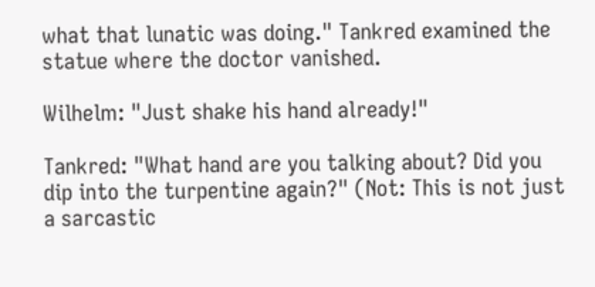what that lunatic was doing." Tankred examined the statue where the doctor vanished.

Wilhelm: "Just shake his hand already!"

Tankred: "What hand are you talking about? Did you dip into the turpentine again?" (Not: This is not just a sarcastic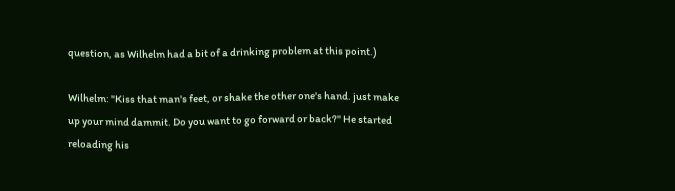question, as Wilhelm had a bit of a drinking problem at this point.)

Wilhelm: "Kiss that man's feet, or shake the other one's hand. just make up your mind dammit. Do you want to go forward or back?" He started reloading his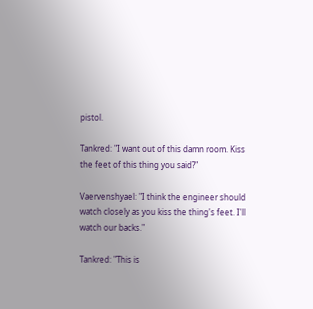pistol.

Tankred: "I want out of this damn room. Kiss the feet of this thing you said?"

Vaervenshyael: "I think the engineer should watch closely as you kiss the thing's feet. I'll watch our backs."

Tankred: "This is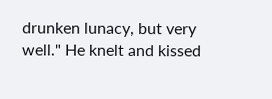drunken lunacy, but very well." He knelt and kissed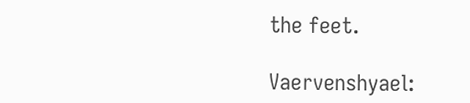the feet.

Vaervenshyael: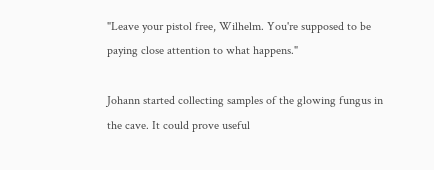"Leave your pistol free, Wilhelm. You're supposed to be paying close attention to what happens."

Johann started collecting samples of the glowing fungus in the cave. It could prove useful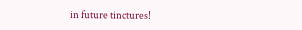in future tinctures!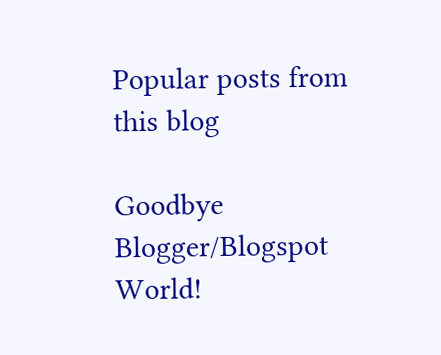Popular posts from this blog

Goodbye Blogger/Blogspot World!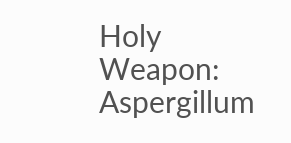Holy Weapon: Aspergillum